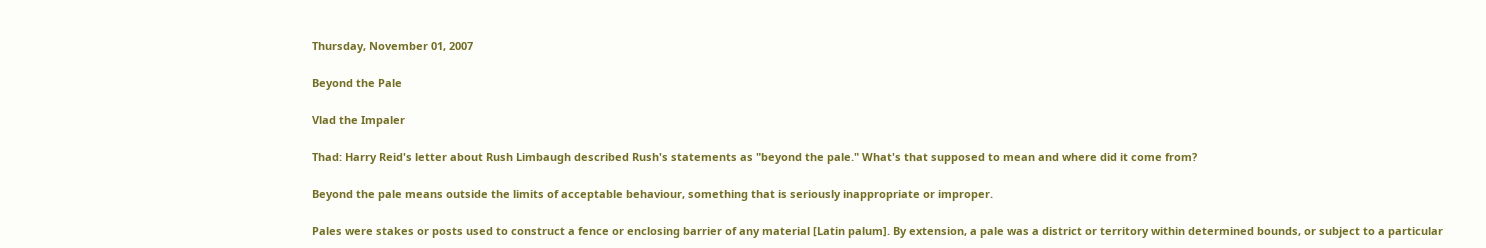Thursday, November 01, 2007

Beyond the Pale

Vlad the Impaler

Thad: Harry Reid's letter about Rush Limbaugh described Rush's statements as "beyond the pale." What's that supposed to mean and where did it come from?

Beyond the pale means outside the limits of acceptable behaviour, something that is seriously inappropriate or improper.

Pales were stakes or posts used to construct a fence or enclosing barrier of any material [Latin palum]. By extension, a pale was a district or territory within determined bounds, or subject to a particular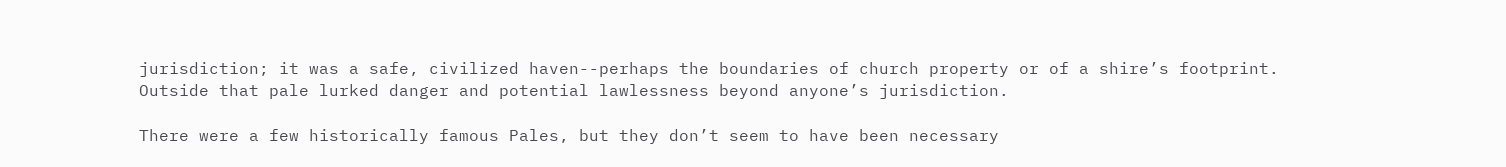jurisdiction; it was a safe, civilized haven--perhaps the boundaries of church property or of a shire’s footprint. Outside that pale lurked danger and potential lawlessness beyond anyone’s jurisdiction.

There were a few historically famous Pales, but they don’t seem to have been necessary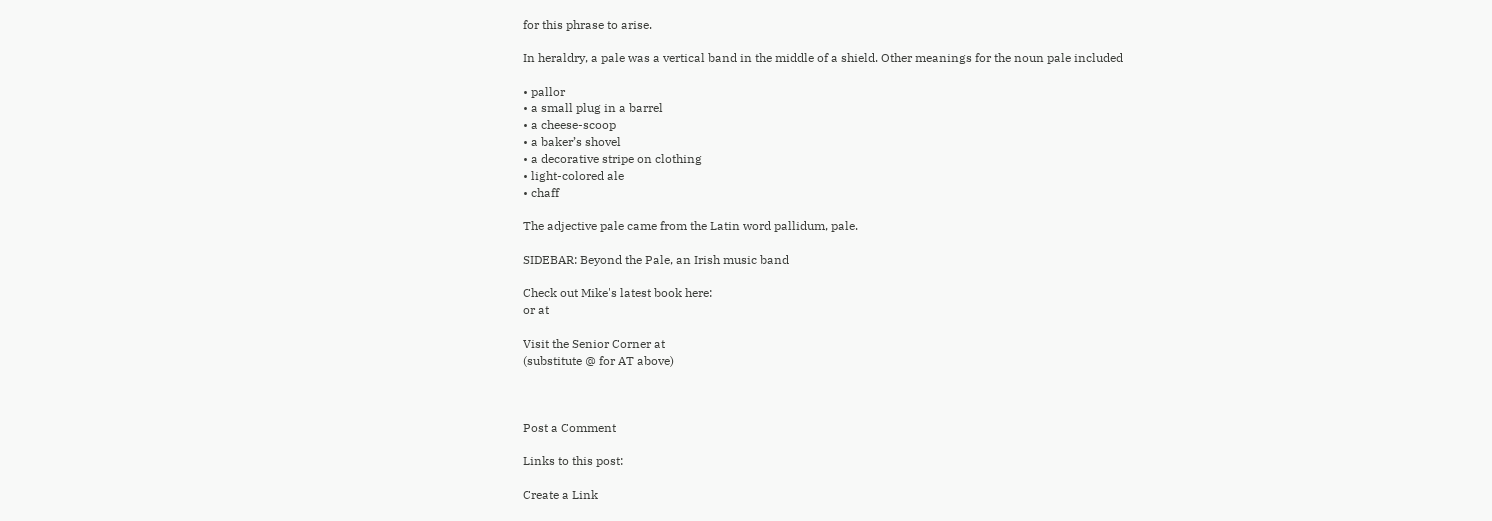for this phrase to arise.

In heraldry, a pale was a vertical band in the middle of a shield. Other meanings for the noun pale included

• pallor
• a small plug in a barrel
• a cheese-scoop
• a baker’s shovel
• a decorative stripe on clothing
• light-colored ale
• chaff

The adjective pale came from the Latin word pallidum, pale.

SIDEBAR: Beyond the Pale, an Irish music band

Check out Mike's latest book here:
or at

Visit the Senior Corner at
(substitute @ for AT above)



Post a Comment

Links to this post:

Create a Link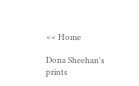<< Home

Dona Sheehan's prints